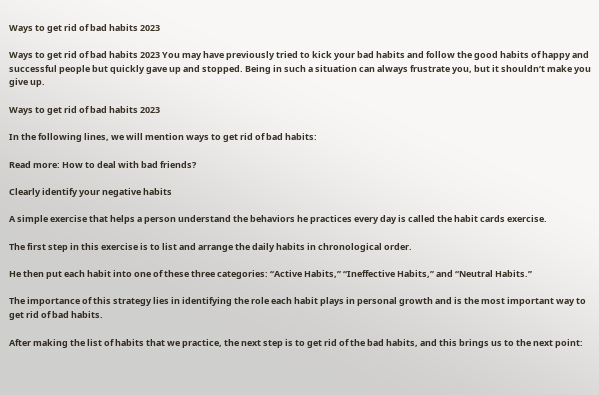Ways to get rid of bad habits 2023

Ways to get rid of bad habits 2023 You may have previously tried to kick your bad habits and follow the good habits of happy and successful people but quickly gave up and stopped. Being in such a situation can always frustrate you, but it shouldn’t make you give up.

Ways to get rid of bad habits 2023

In the following lines, we will mention ways to get rid of bad habits:

Read more: How to deal with bad friends?

Clearly identify your negative habits

A simple exercise that helps a person understand the behaviors he practices every day is called the habit cards exercise.

The first step in this exercise is to list and arrange the daily habits in chronological order.

He then put each habit into one of these three categories: “Active Habits,” “Ineffective Habits,” and “Neutral Habits.”

The importance of this strategy lies in identifying the role each habit plays in personal growth and is the most important way to get rid of bad habits.

After making the list of habits that we practice, the next step is to get rid of the bad habits, and this brings us to the next point: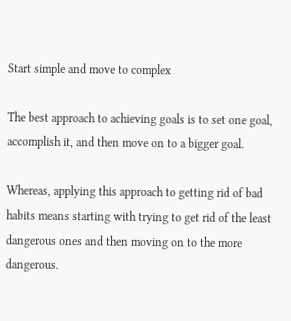Start simple and move to complex

The best approach to achieving goals is to set one goal, accomplish it, and then move on to a bigger goal.

Whereas, applying this approach to getting rid of bad habits means starting with trying to get rid of the least dangerous ones and then moving on to the more dangerous.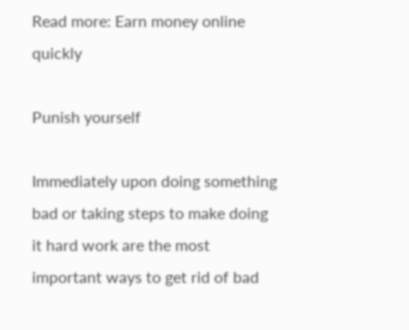Read more: Earn money online quickly

Punish yourself

Immediately upon doing something bad or taking steps to make doing it hard work are the most important ways to get rid of bad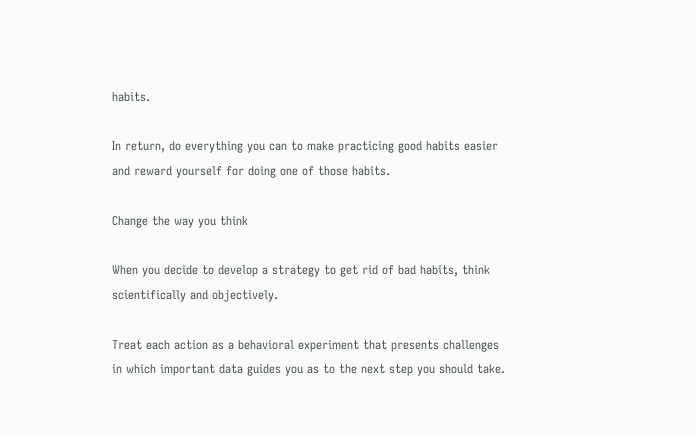habits.

In return, do everything you can to make practicing good habits easier and reward yourself for doing one of those habits.

Change the way you think

When you decide to develop a strategy to get rid of bad habits, think scientifically and objectively.

Treat each action as a behavioral experiment that presents challenges in which important data guides you as to the next step you should take.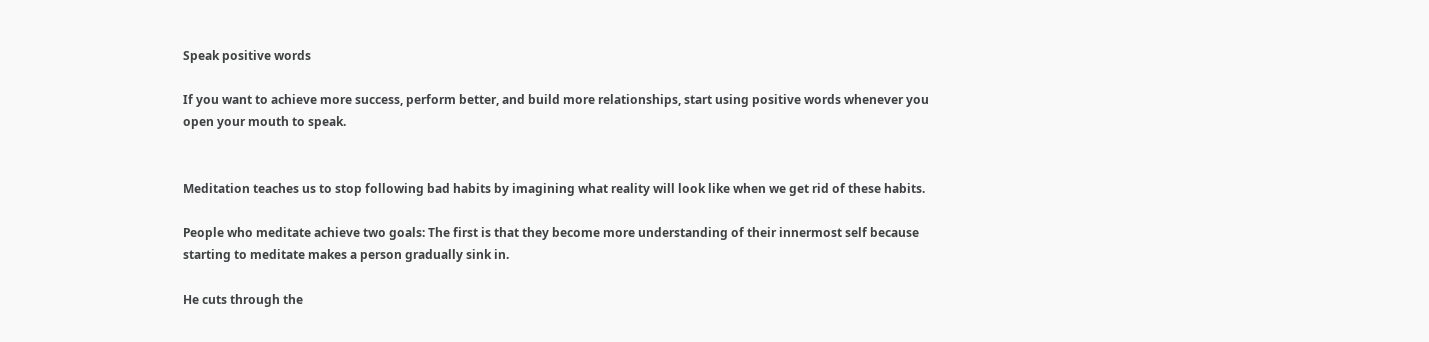Speak positive words

If you want to achieve more success, perform better, and build more relationships, start using positive words whenever you open your mouth to speak.


Meditation teaches us to stop following bad habits by imagining what reality will look like when we get rid of these habits.

People who meditate achieve two goals: The first is that they become more understanding of their innermost self because starting to meditate makes a person gradually sink in.

He cuts through the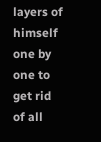layers of himself one by one to get rid of all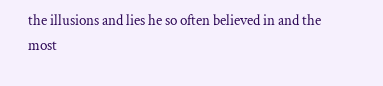the illusions and lies he so often believed in and the most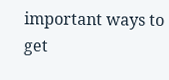important ways to get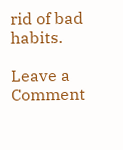rid of bad habits.

Leave a Comment